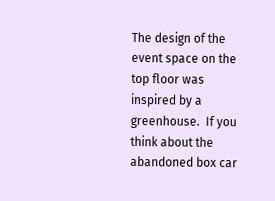The design of the event space on the top floor was inspired by a greenhouse.  If you think about the abandoned box car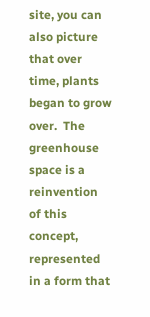site, you can also picture that over time, plants began to grow over.  The greenhouse space is a reinvention of this concept, represented in a form that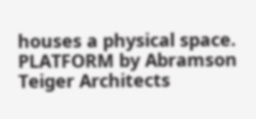houses a physical space.    PLATFORM by Abramson Teiger Architects